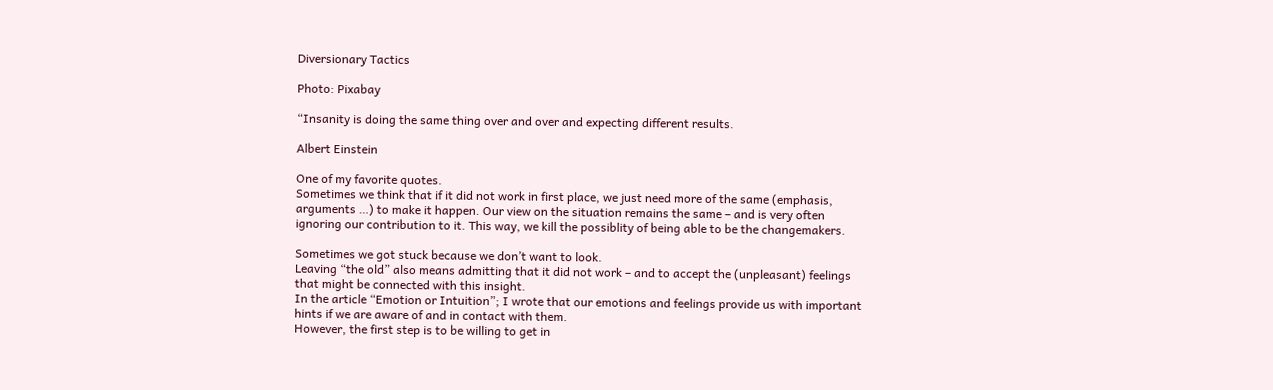Diversionary Tactics

Photo: Pixabay

“Insanity is doing the same thing over and over and expecting different results.

Albert Einstein

One of my favorite quotes.
Sometimes we think that if it did not work in first place, we just need more of the same (emphasis, arguments …) to make it happen. Our view on the situation remains the same – and is very often ignoring our contribution to it. This way, we kill the possiblity of being able to be the changemakers.

Sometimes we got stuck because we don’t want to look.
Leaving “the old” also means admitting that it did not work – and to accept the (unpleasant) feelings that might be connected with this insight.
In the article “Emotion or Intuition”; I wrote that our emotions and feelings provide us with important hints if we are aware of and in contact with them.
However, the first step is to be willing to get in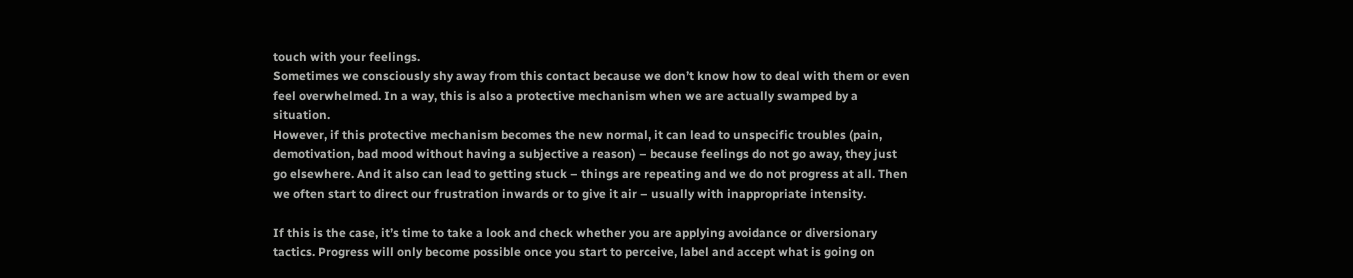touch with your feelings.
Sometimes we consciously shy away from this contact because we don’t know how to deal with them or even feel overwhelmed. In a way, this is also a protective mechanism when we are actually swamped by a situation.
However, if this protective mechanism becomes the new normal, it can lead to unspecific troubles (pain, demotivation, bad mood without having a subjective a reason) – because feelings do not go away, they just go elsewhere. And it also can lead to getting stuck – things are repeating and we do not progress at all. Then we often start to direct our frustration inwards or to give it air – usually with inappropriate intensity.

If this is the case, it’s time to take a look and check whether you are applying avoidance or diversionary tactics. Progress will only become possible once you start to perceive, label and accept what is going on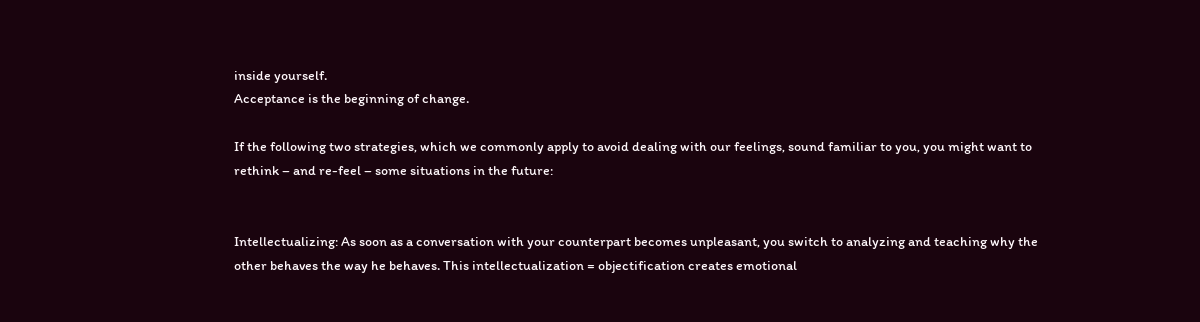inside yourself.
Acceptance is the beginning of change.

If the following two strategies, which we commonly apply to avoid dealing with our feelings, sound familiar to you, you might want to rethink – and re-feel – some situations in the future:


Intellectualizing: As soon as a conversation with your counterpart becomes unpleasant, you switch to analyzing and teaching why the other behaves the way he behaves. This intellectualization = objectification creates emotional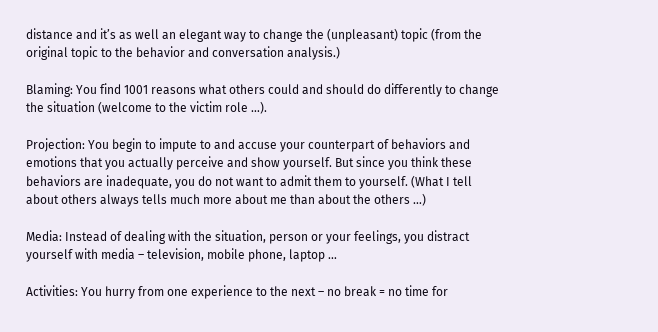distance and it’s as well an elegant way to change the (unpleasant) topic (from the original topic to the behavior and conversation analysis.)

Blaming: You find 1001 reasons what others could and should do differently to change the situation (welcome to the victim role …).

Projection: You begin to impute to and accuse your counterpart of behaviors and emotions that you actually perceive and show yourself. But since you think these behaviors are inadequate, you do not want to admit them to yourself. (What I tell about others always tells much more about me than about the others …)

Media: Instead of dealing with the situation, person or your feelings, you distract yourself with media – television, mobile phone, laptop …

Activities: You hurry from one experience to the next – no break = no time for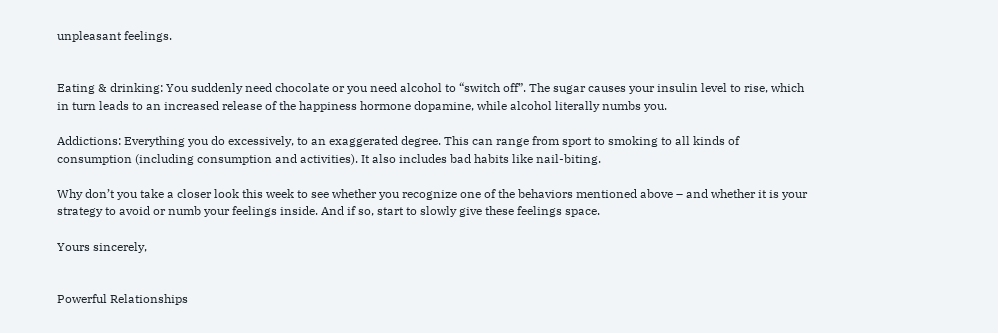unpleasant feelings.


Eating & drinking: You suddenly need chocolate or you need alcohol to “switch off”. The sugar causes your insulin level to rise, which in turn leads to an increased release of the happiness hormone dopamine, while alcohol literally numbs you.

Addictions: Everything you do excessively, to an exaggerated degree. This can range from sport to smoking to all kinds of consumption (including consumption and activities). It also includes bad habits like nail-biting.

Why don’t you take a closer look this week to see whether you recognize one of the behaviors mentioned above – and whether it is your strategy to avoid or numb your feelings inside. And if so, start to slowly give these feelings space.

Yours sincerely,


Powerful Relationships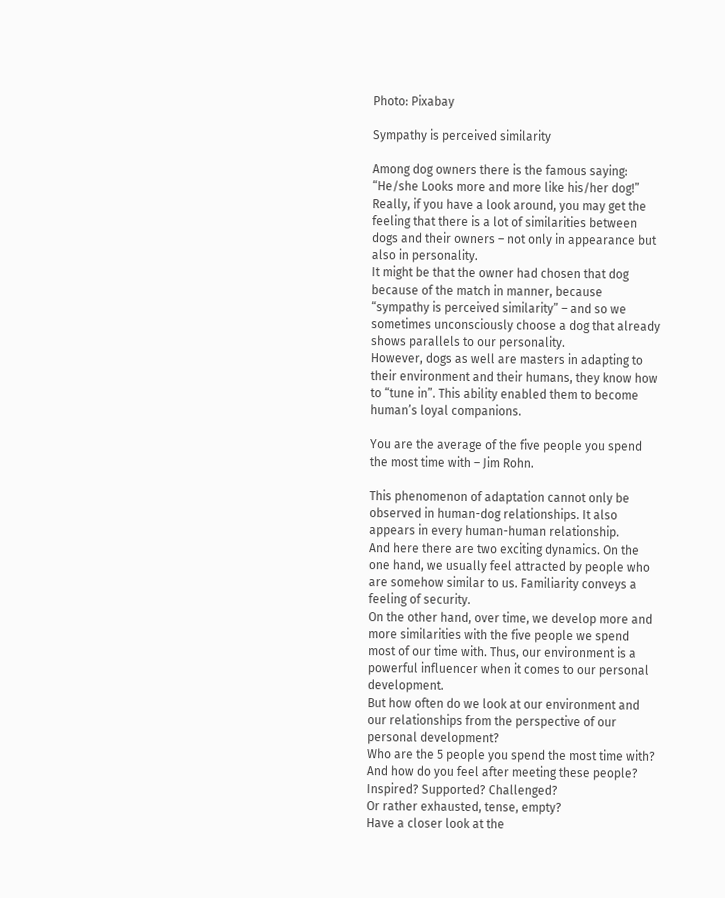Photo: Pixabay

Sympathy is perceived similarity

Among dog owners there is the famous saying: “He/she Looks more and more like his/her dog!” Really, if you have a look around, you may get the feeling that there is a lot of similarities between dogs and their owners – not only in appearance but also in personality.
It might be that the owner had chosen that dog because of the match in manner, because “sympathy is perceived similarity” – and so we sometimes unconsciously choose a dog that already shows parallels to our personality.
However, dogs as well are masters in adapting to their environment and their humans, they know how to “tune in”. This ability enabled them to become human’s loyal companions.

You are the average of the five people you spend the most time with – Jim Rohn.

This phenomenon of adaptation cannot only be observed in human-dog relationships. It also appears in every human-human relationship.
And here there are two exciting dynamics. On the one hand, we usually feel attracted by people who are somehow similar to us. Familiarity conveys a feeling of security.
On the other hand, over time, we develop more and more similarities with the five people we spend most of our time with. Thus, our environment is a powerful influencer when it comes to our personal development.
But how often do we look at our environment and our relationships from the perspective of our personal development?
Who are the 5 people you spend the most time with?
And how do you feel after meeting these people? Inspired? Supported? Challenged?
Or rather exhausted, tense, empty?
Have a closer look at the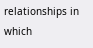relationships in which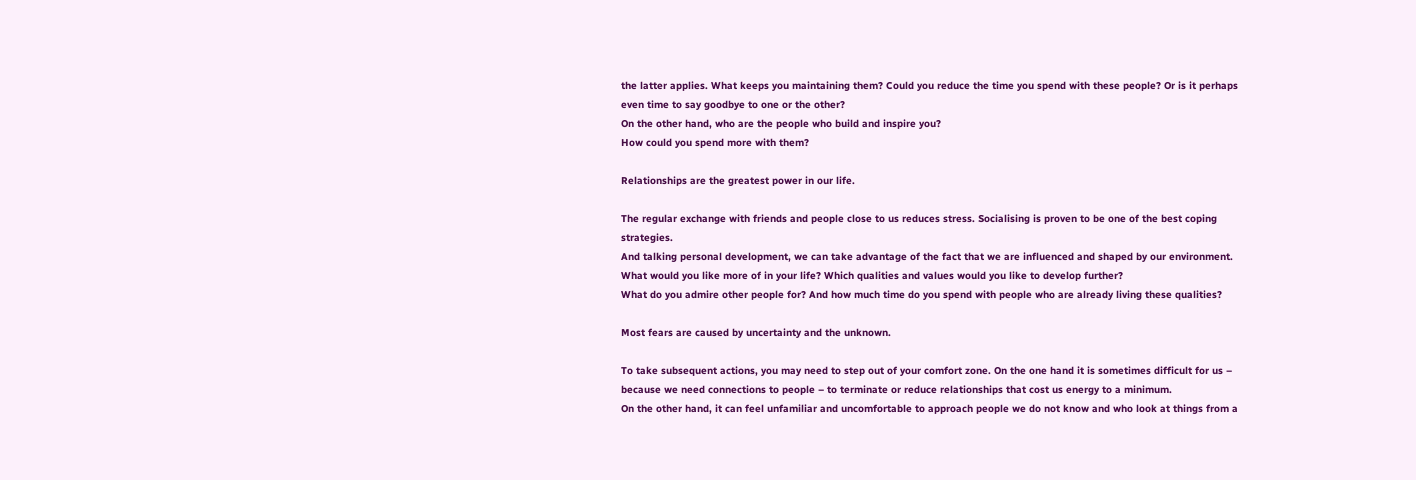the latter applies. What keeps you maintaining them? Could you reduce the time you spend with these people? Or is it perhaps even time to say goodbye to one or the other?
On the other hand, who are the people who build and inspire you?
How could you spend more with them?

Relationships are the greatest power in our life.

The regular exchange with friends and people close to us reduces stress. Socialising is proven to be one of the best coping strategies.
And talking personal development, we can take advantage of the fact that we are influenced and shaped by our environment.
What would you like more of in your life? Which qualities and values would you like to develop further?
What do you admire other people for? And how much time do you spend with people who are already living these qualities?

Most fears are caused by uncertainty and the unknown.

To take subsequent actions, you may need to step out of your comfort zone. On the one hand it is sometimes difficult for us – because we need connections to people – to terminate or reduce relationships that cost us energy to a minimum.
On the other hand, it can feel unfamiliar and uncomfortable to approach people we do not know and who look at things from a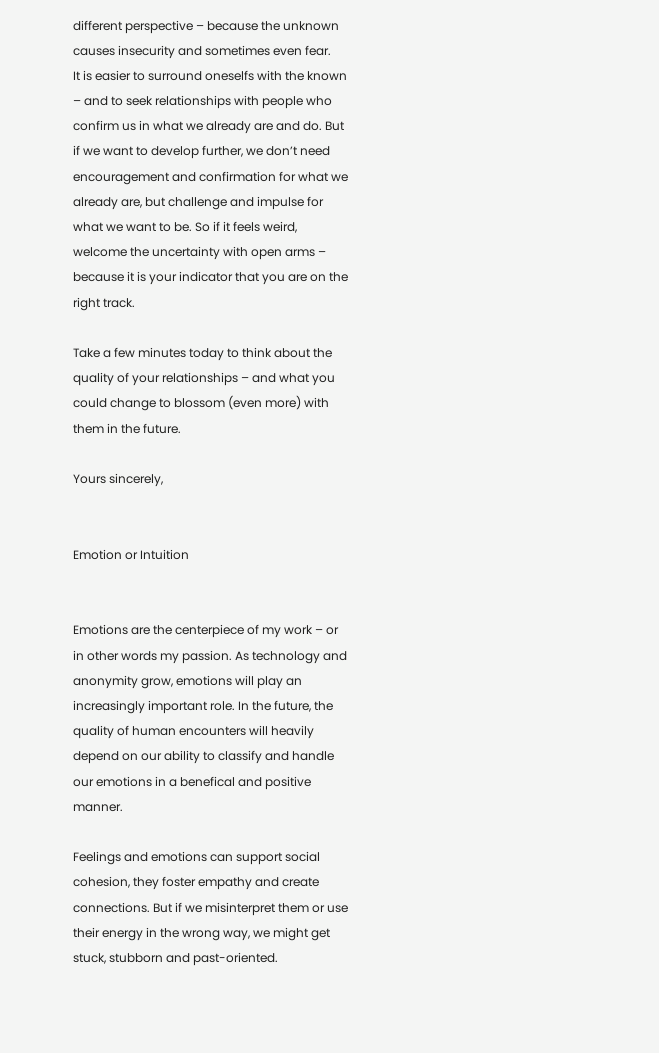different perspective – because the unknown causes insecurity and sometimes even fear.
It is easier to surround oneselfs with the known – and to seek relationships with people who confirm us in what we already are and do. But if we want to develop further, we don’t need encouragement and confirmation for what we already are, but challenge and impulse for what we want to be. So if it feels weird, welcome the uncertainty with open arms – because it is your indicator that you are on the right track.

Take a few minutes today to think about the quality of your relationships – and what you could change to blossom (even more) with them in the future.

Yours sincerely,


Emotion or Intuition


Emotions are the centerpiece of my work – or in other words my passion. As technology and anonymity grow, emotions will play an increasingly important role. In the future, the quality of human encounters will heavily depend on our ability to classify and handle our emotions in a benefical and positive manner.

Feelings and emotions can support social cohesion, they foster empathy and create connections. But if we misinterpret them or use their energy in the wrong way, we might get stuck, stubborn and past-oriented.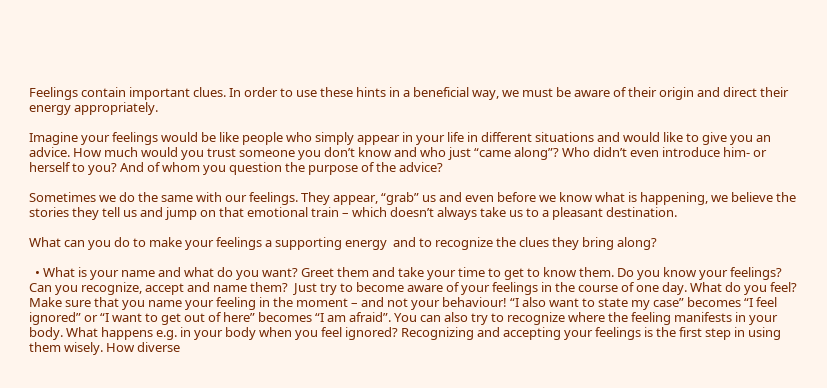Feelings contain important clues. In order to use these hints in a beneficial way, we must be aware of their origin and direct their energy appropriately.

Imagine your feelings would be like people who simply appear in your life in different situations and would like to give you an advice. How much would you trust someone you don’t know and who just “came along”? Who didn’t even introduce him- or herself to you? And of whom you question the purpose of the advice?

Sometimes we do the same with our feelings. They appear, “grab” us and even before we know what is happening, we believe the stories they tell us and jump on that emotional train – which doesn’t always take us to a pleasant destination.

What can you do to make your feelings a supporting energy  and to recognize the clues they bring along?

  • What is your name and what do you want? Greet them and take your time to get to know them. Do you know your feelings? Can you recognize, accept and name them?  Just try to become aware of your feelings in the course of one day. What do you feel? Make sure that you name your feeling in the moment – and not your behaviour! “I also want to state my case” becomes “I feel ignored” or “I want to get out of here” becomes “I am afraid”. You can also try to recognize where the feeling manifests in your body. What happens e.g. in your body when you feel ignored? Recognizing and accepting your feelings is the first step in using them wisely. How diverse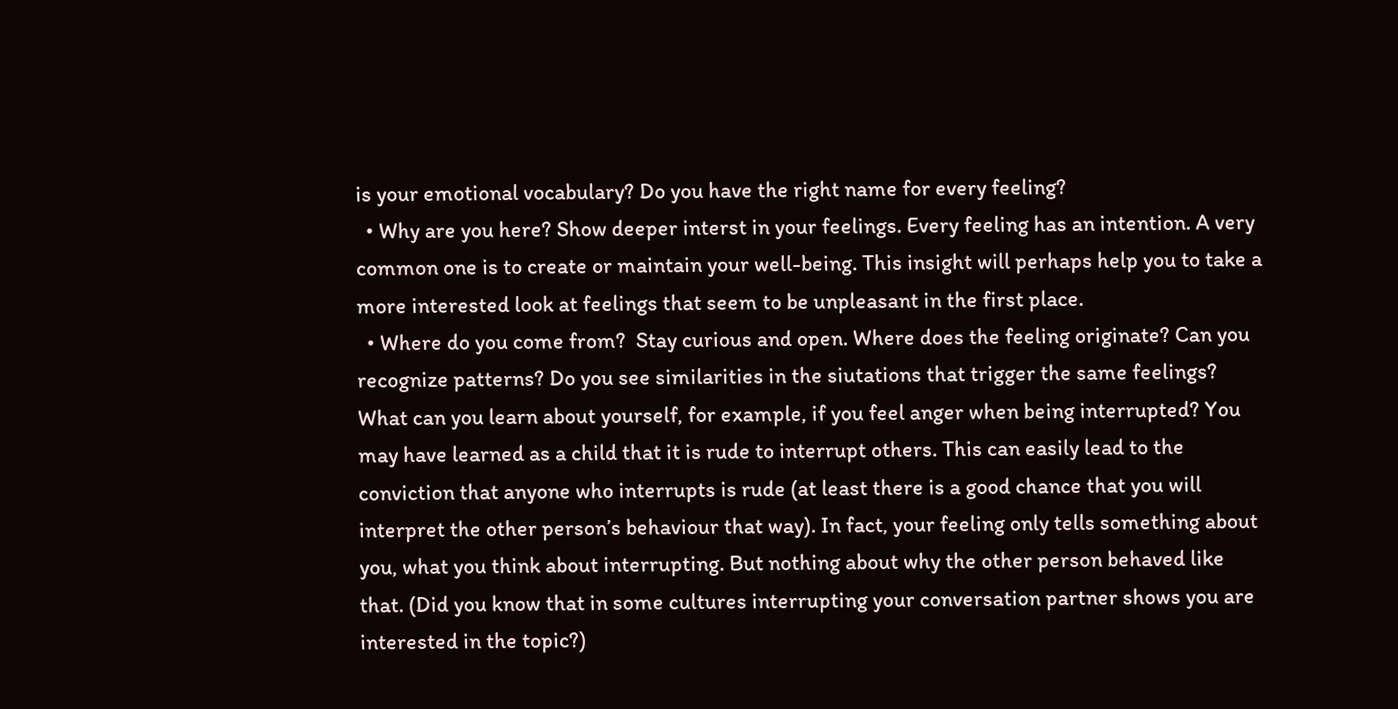is your emotional vocabulary? Do you have the right name for every feeling?
  • Why are you here? Show deeper interst in your feelings. Every feeling has an intention. A very common one is to create or maintain your well-being. This insight will perhaps help you to take a more interested look at feelings that seem to be unpleasant in the first place.
  • Where do you come from?  Stay curious and open. Where does the feeling originate? Can you recognize patterns? Do you see similarities in the siutations that trigger the same feelings? What can you learn about yourself, for example, if you feel anger when being interrupted? You may have learned as a child that it is rude to interrupt others. This can easily lead to the conviction that anyone who interrupts is rude (at least there is a good chance that you will interpret the other person’s behaviour that way). In fact, your feeling only tells something about you, what you think about interrupting. But nothing about why the other person behaved like that. (Did you know that in some cultures interrupting your conversation partner shows you are interested in the topic?)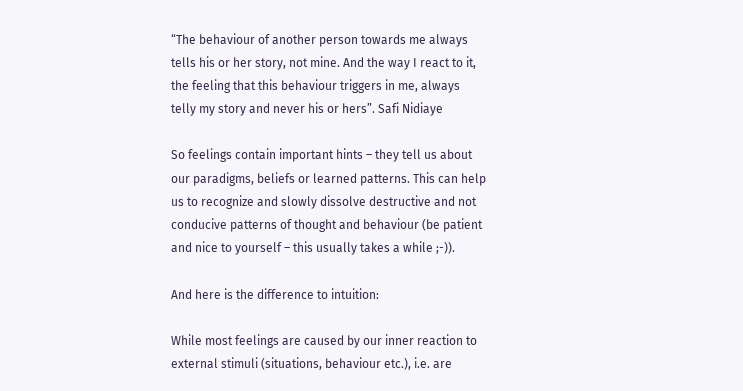“The behaviour of another person towards me always tells his or her story, not mine. And the way I react to it, the feeling that this behaviour triggers in me, always telly my story and never his or hers”. Safi Nidiaye

So feelings contain important hints – they tell us about our paradigms, beliefs or learned patterns. This can help us to recognize and slowly dissolve destructive and not conducive patterns of thought and behaviour (be patient and nice to yourself – this usually takes a while ;-)).

And here is the difference to intuition:

While most feelings are caused by our inner reaction to external stimuli (situations, behaviour etc.), i.e. are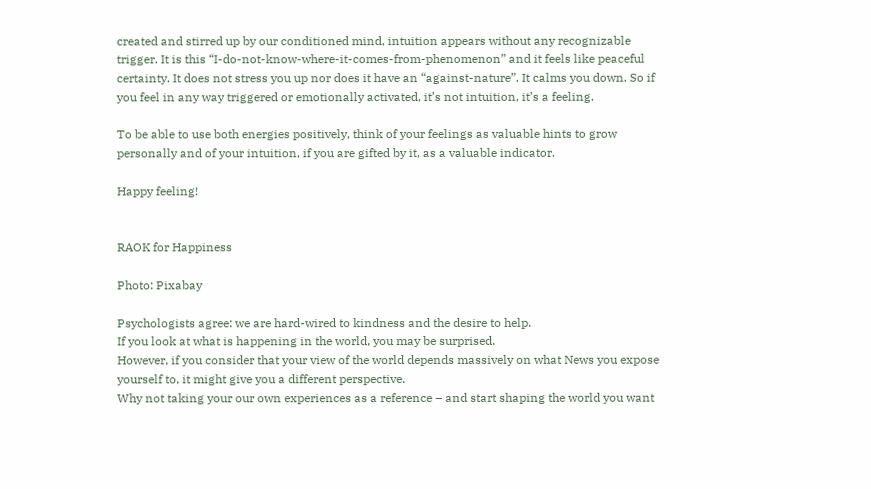created and stirred up by our conditioned mind, intuition appears without any recognizable trigger. It is this “I-do-not-know-where-it-comes-from-phenomenon” and it feels like peaceful certainty. It does not stress you up nor does it have an “against-nature”. It calms you down. So if you feel in any way triggered or emotionally activated, it’s not intuition, it’s a feeling.

To be able to use both energies positively, think of your feelings as valuable hints to grow personally and of your intuition, if you are gifted by it, as a valuable indicator.

Happy feeling!


RAOK for Happiness

Photo: Pixabay

Psychologists agree: we are hard-wired to kindness and the desire to help.
If you look at what is happening in the world, you may be surprised.
However, if you consider that your view of the world depends massively on what News you expose yourself to, it might give you a different perspective.
Why not taking your our own experiences as a reference – and start shaping the world you want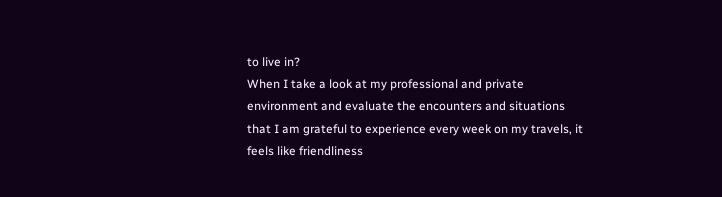to live in?
When I take a look at my professional and private environment and evaluate the encounters and situations that I am grateful to experience every week on my travels, it feels like friendliness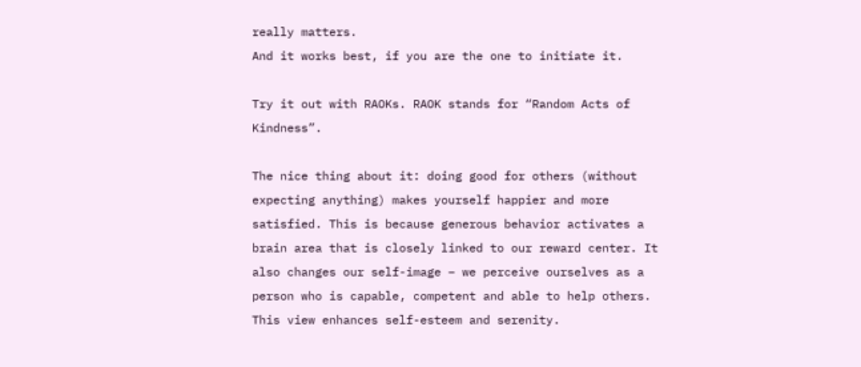really matters.
And it works best, if you are the one to initiate it.

Try it out with RAOKs. RAOK stands for “Random Acts of Kindness”.

The nice thing about it: doing good for others (without expecting anything) makes yourself happier and more satisfied. This is because generous behavior activates a brain area that is closely linked to our reward center. It also changes our self-image – we perceive ourselves as a person who is capable, competent and able to help others. This view enhances self-esteem and serenity.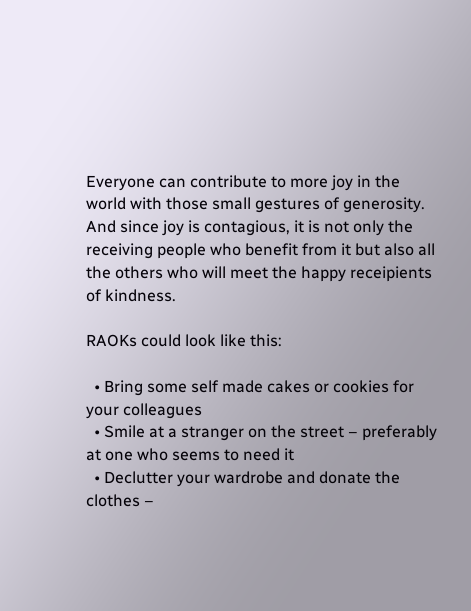Everyone can contribute to more joy in the world with those small gestures of generosity. And since joy is contagious, it is not only the receiving people who benefit from it but also all the others who will meet the happy receipients of kindness.

RAOKs could look like this:

  • Bring some self made cakes or cookies for your colleagues
  • Smile at a stranger on the street – preferably at one who seems to need it
  • Declutter your wardrobe and donate the clothes –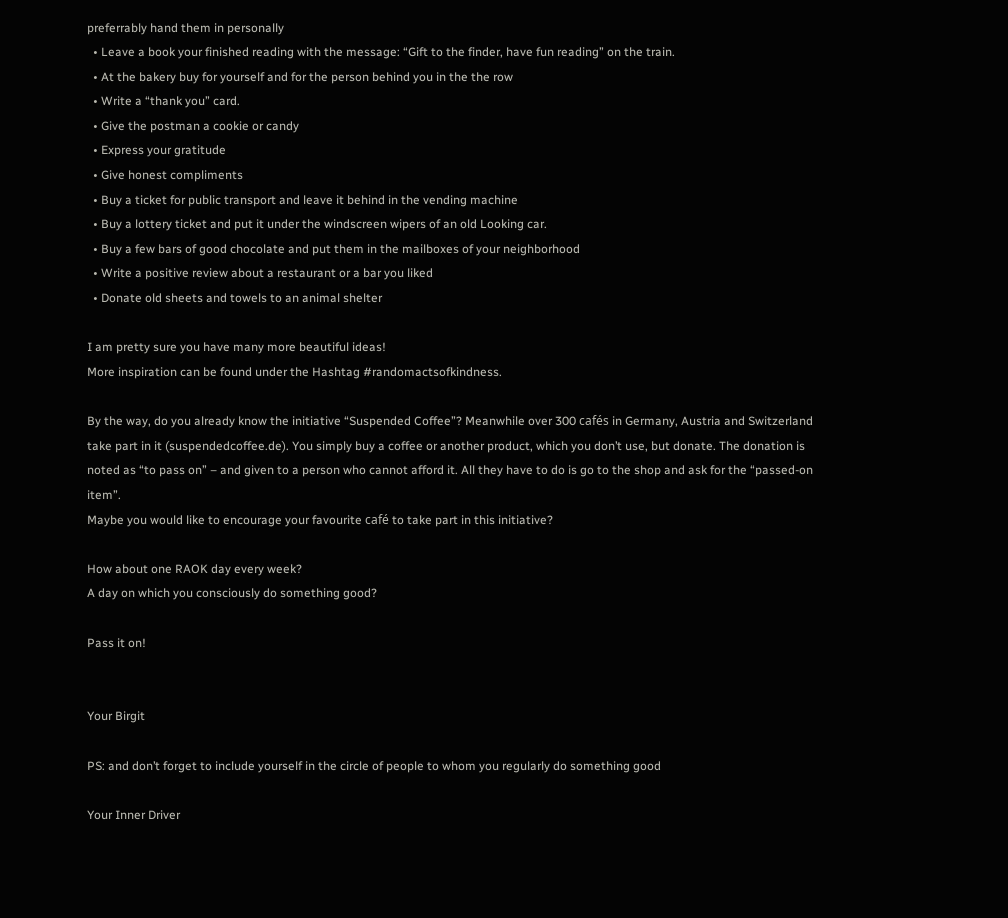preferrably hand them in personally
  • Leave a book your finished reading with the message: “Gift to the finder, have fun reading” on the train.
  • At the bakery buy for yourself and for the person behind you in the the row
  • Write a “thank you” card.
  • Give the postman a cookie or candy
  • Express your gratitude
  • Give honest compliments
  • Buy a ticket for public transport and leave it behind in the vending machine
  • Buy a lottery ticket and put it under the windscreen wipers of an old Looking car.
  • Buy a few bars of good chocolate and put them in the mailboxes of your neighborhood
  • Write a positive review about a restaurant or a bar you liked
  • Donate old sheets and towels to an animal shelter

I am pretty sure you have many more beautiful ideas!
More inspiration can be found under the Hashtag #randomactsofkindness.

By the way, do you already know the initiative “Suspended Coffee”? Meanwhile over 300 cafés in Germany, Austria and Switzerland take part in it (suspendedcoffee.de). You simply buy a coffee or another product, which you don’t use, but donate. The donation is noted as “to pass on” – and given to a person who cannot afford it. All they have to do is go to the shop and ask for the “passed-on item”.
Maybe you would like to encourage your favourite café to take part in this initiative?

How about one RAOK day every week?
A day on which you consciously do something good?

Pass it on!


Your Birgit

PS: and don’t forget to include yourself in the circle of people to whom you regularly do something good

Your Inner Driver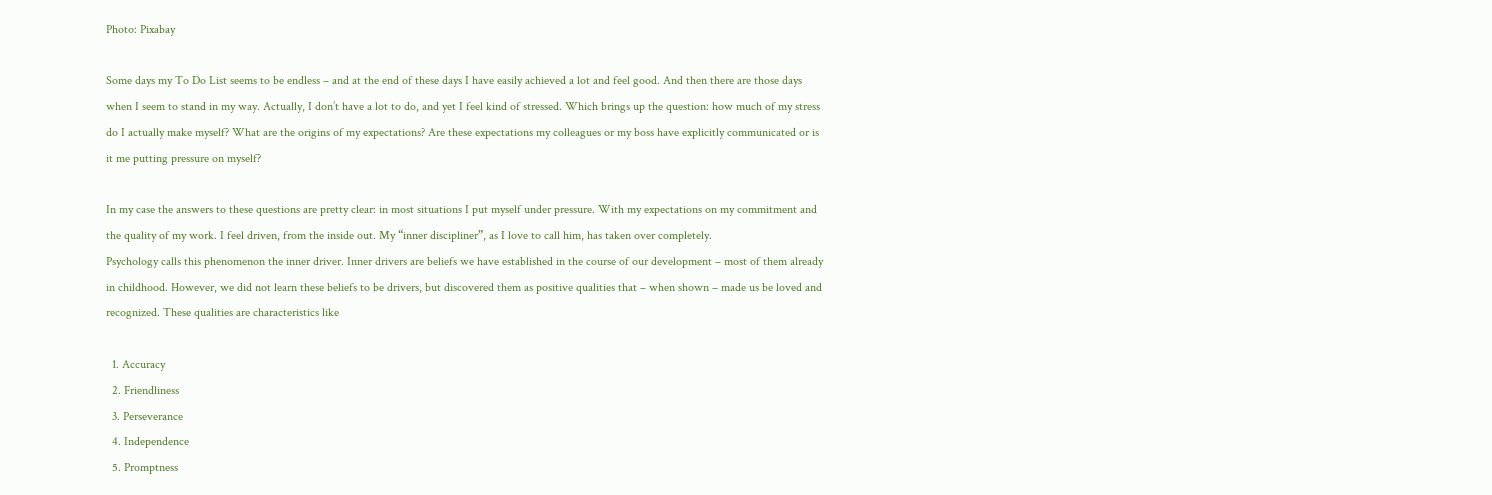Photo: Pixabay

Some days my To Do List seems to be endless – and at the end of these days I have easily achieved a lot and feel good. And then there are those days when I seem to stand in my way. Actually, I don’t have a lot to do, and yet I feel kind of stressed. Which brings up the question: how much of my stress do I actually make myself? What are the origins of my expectations? Are these expectations my colleagues or my boss have explicitly communicated or is it me putting pressure on myself?

In my case the answers to these questions are pretty clear: in most situations I put myself under pressure. With my expectations on my commitment and the quality of my work. I feel driven, from the inside out. My “inner discipliner”, as I love to call him, has taken over completely.
Psychology calls this phenomenon the inner driver. Inner drivers are beliefs we have established in the course of our development – most of them already in childhood. However, we did not learn these beliefs to be drivers, but discovered them as positive qualities that – when shown – made us be loved and recognized. These qualities are characteristics like

  1. Accuracy
  2. Friendliness
  3. Perseverance
  4. Independence
  5. Promptness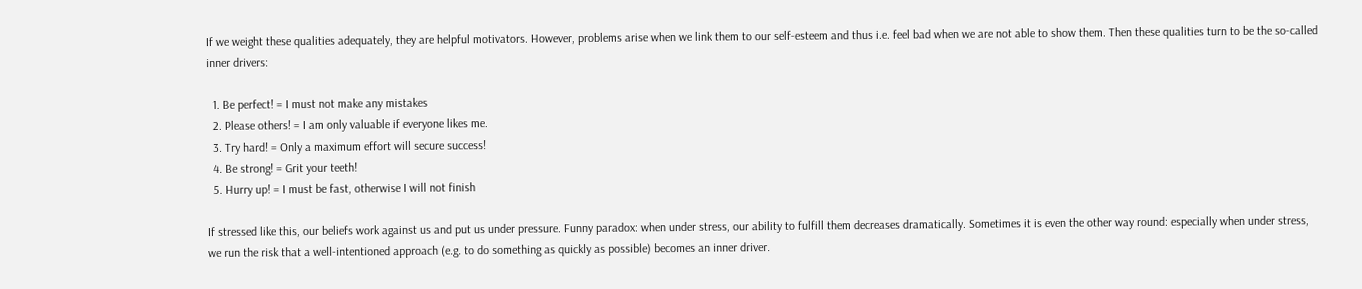If we weight these qualities adequately, they are helpful motivators. However, problems arise when we link them to our self-esteem and thus i.e. feel bad when we are not able to show them. Then these qualities turn to be the so-called inner drivers:

  1. Be perfect! = I must not make any mistakes
  2. Please others! = I am only valuable if everyone likes me.
  3. Try hard! = Only a maximum effort will secure success!
  4. Be strong! = Grit your teeth!
  5. Hurry up! = I must be fast, otherwise I will not finish

If stressed like this, our beliefs work against us and put us under pressure. Funny paradox: when under stress, our ability to fulfill them decreases dramatically. Sometimes it is even the other way round: especially when under stress, we run the risk that a well-intentioned approach (e.g. to do something as quickly as possible) becomes an inner driver.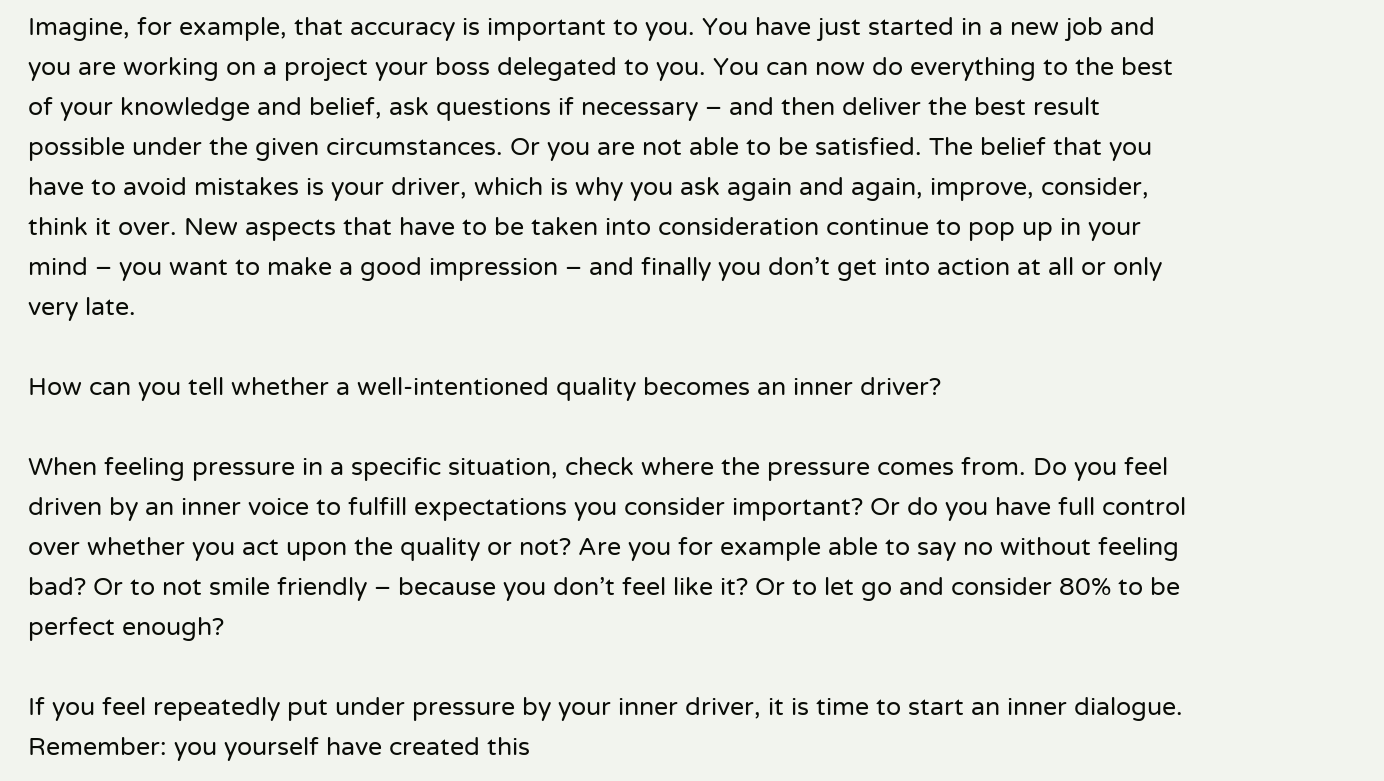Imagine, for example, that accuracy is important to you. You have just started in a new job and you are working on a project your boss delegated to you. You can now do everything to the best of your knowledge and belief, ask questions if necessary – and then deliver the best result possible under the given circumstances. Or you are not able to be satisfied. The belief that you have to avoid mistakes is your driver, which is why you ask again and again, improve, consider, think it over. New aspects that have to be taken into consideration continue to pop up in your mind – you want to make a good impression – and finally you don’t get into action at all or only very late.

How can you tell whether a well-intentioned quality becomes an inner driver?

When feeling pressure in a specific situation, check where the pressure comes from. Do you feel driven by an inner voice to fulfill expectations you consider important? Or do you have full control over whether you act upon the quality or not? Are you for example able to say no without feeling bad? Or to not smile friendly – because you don’t feel like it? Or to let go and consider 80% to be perfect enough?

If you feel repeatedly put under pressure by your inner driver, it is time to start an inner dialogue. Remember: you yourself have created this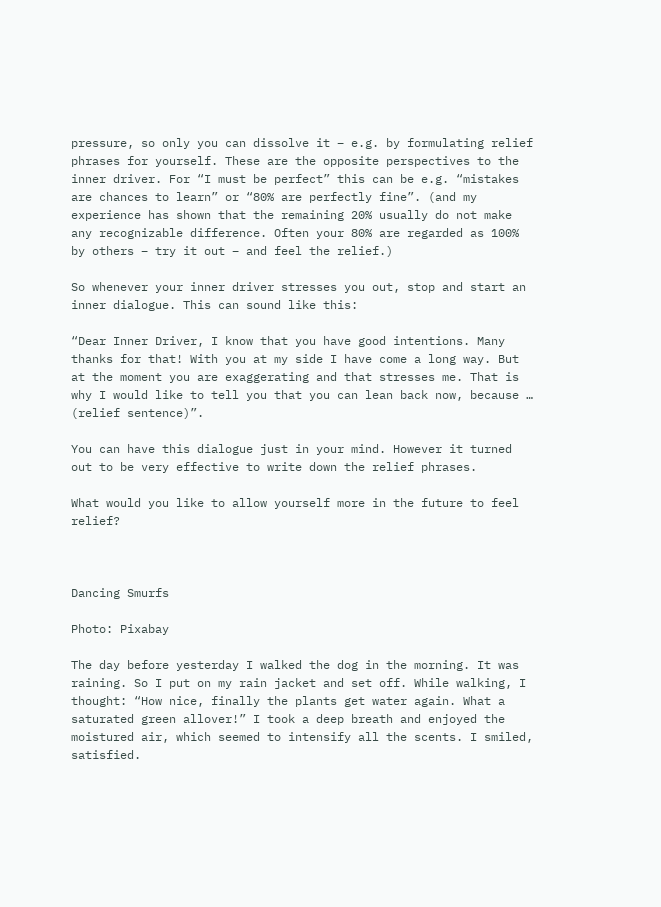pressure, so only you can dissolve it – e.g. by formulating relief phrases for yourself. These are the opposite perspectives to the inner driver. For “I must be perfect” this can be e.g. “mistakes are chances to learn” or “80% are perfectly fine”. (and my experience has shown that the remaining 20% usually do not make any recognizable difference. Often your 80% are regarded as 100% by others – try it out – and feel the relief.)

So whenever your inner driver stresses you out, stop and start an inner dialogue. This can sound like this:

“Dear Inner Driver, I know that you have good intentions. Many thanks for that! With you at my side I have come a long way. But at the moment you are exaggerating and that stresses me. That is why I would like to tell you that you can lean back now, because … (relief sentence)”.

You can have this dialogue just in your mind. However it turned out to be very effective to write down the relief phrases.

What would you like to allow yourself more in the future to feel relief?



Dancing Smurfs

Photo: Pixabay

The day before yesterday I walked the dog in the morning. It was raining. So I put on my rain jacket and set off. While walking, I thought: “How nice, finally the plants get water again. What a saturated green allover!” I took a deep breath and enjoyed the moistured air, which seemed to intensify all the scents. I smiled, satisfied.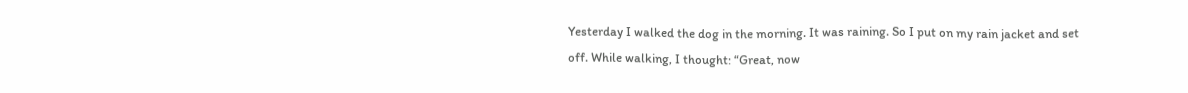Yesterday I walked the dog in the morning. It was raining. So I put on my rain jacket and set off. While walking, I thought: “Great, now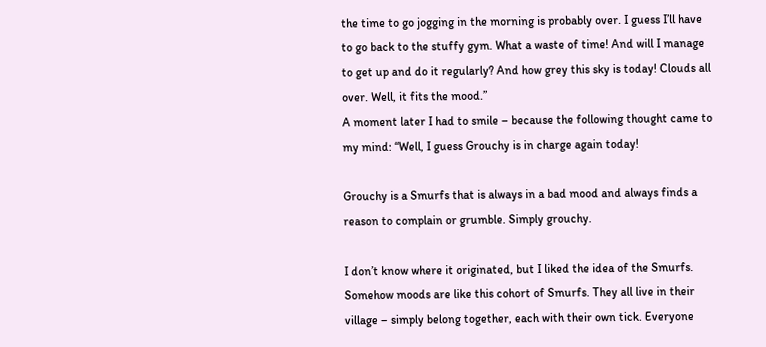the time to go jogging in the morning is probably over. I guess I’ll have to go back to the stuffy gym. What a waste of time! And will I manage to get up and do it regularly? And how grey this sky is today! Clouds all over. Well, it fits the mood.”
A moment later I had to smile – because the following thought came to my mind: “Well, I guess Grouchy is in charge again today!

Grouchy is a Smurfs that is always in a bad mood and always finds a reason to complain or grumble. Simply grouchy.

I don’t know where it originated, but I liked the idea of the Smurfs. Somehow moods are like this cohort of Smurfs. They all live in their village – simply belong together, each with their own tick. Everyone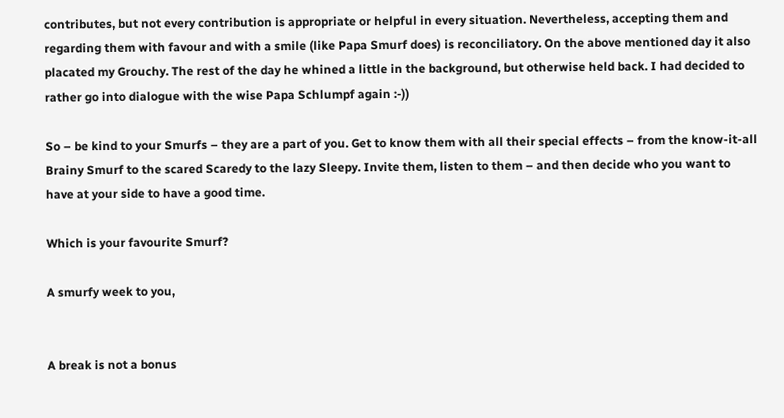contributes, but not every contribution is appropriate or helpful in every situation. Nevertheless, accepting them and regarding them with favour and with a smile (like Papa Smurf does) is reconciliatory. On the above mentioned day it also placated my Grouchy. The rest of the day he whined a little in the background, but otherwise held back. I had decided to rather go into dialogue with the wise Papa Schlumpf again :-))

So – be kind to your Smurfs – they are a part of you. Get to know them with all their special effects – from the know-it-all Brainy Smurf to the scared Scaredy to the lazy Sleepy. Invite them, listen to them – and then decide who you want to have at your side to have a good time.

Which is your favourite Smurf?

A smurfy week to you,


A break is not a bonus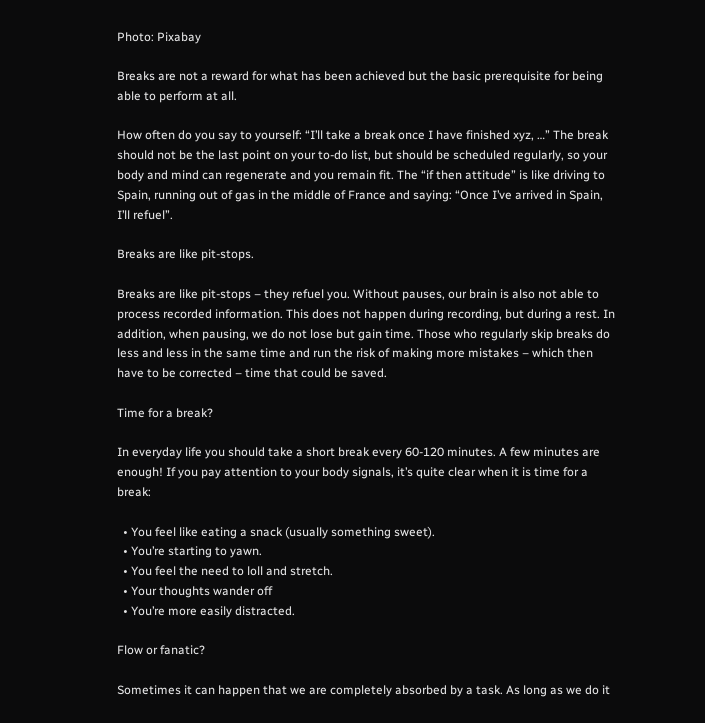Photo: Pixabay

Breaks are not a reward for what has been achieved but the basic prerequisite for being able to perform at all.

How often do you say to yourself: “I’ll take a break once I have finished xyz, …” The break should not be the last point on your to-do list, but should be scheduled regularly, so your body and mind can regenerate and you remain fit. The “if then attitude” is like driving to Spain, running out of gas in the middle of France and saying: “Once I’ve arrived in Spain, I’ll refuel”.

Breaks are like pit-stops.

Breaks are like pit-stops – they refuel you. Without pauses, our brain is also not able to process recorded information. This does not happen during recording, but during a rest. In addition, when pausing, we do not lose but gain time. Those who regularly skip breaks do less and less in the same time and run the risk of making more mistakes – which then have to be corrected – time that could be saved.

Time for a break?

In everyday life you should take a short break every 60-120 minutes. A few minutes are enough! If you pay attention to your body signals, it’s quite clear when it is time for a break:

  • You feel like eating a snack (usually something sweet).
  • You’re starting to yawn.
  • You feel the need to loll and stretch.
  • Your thoughts wander off
  • You’re more easily distracted.

Flow or fanatic?

Sometimes it can happen that we are completely absorbed by a task. As long as we do it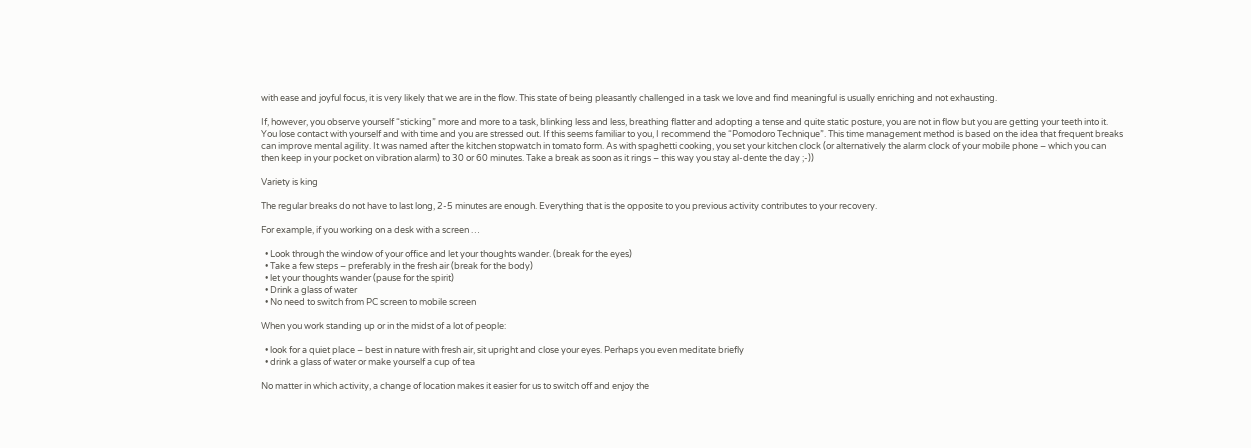with ease and joyful focus, it is very likely that we are in the flow. This state of being pleasantly challenged in a task we love and find meaningful is usually enriching and not exhausting.

If, however, you observe yourself “sticking” more and more to a task, blinking less and less, breathing flatter and adopting a tense and quite static posture, you are not in flow but you are getting your teeth into it. You lose contact with yourself and with time and you are stressed out. If this seems familiar to you, I recommend the “Pomodoro Technique”. This time management method is based on the idea that frequent breaks can improve mental agility. It was named after the kitchen stopwatch in tomato form. As with spaghetti cooking, you set your kitchen clock (or alternatively the alarm clock of your mobile phone – which you can then keep in your pocket on vibration alarm) to 30 or 60 minutes. Take a break as soon as it rings – this way you stay al-dente the day ;-))

Variety is king

The regular breaks do not have to last long, 2-5 minutes are enough. Everything that is the opposite to you previous activity contributes to your recovery.

For example, if you working on a desk with a screen …

  • Look through the window of your office and let your thoughts wander. (break for the eyes)
  • Take a few steps – preferably in the fresh air (break for the body)
  • let your thoughts wander (pause for the spirit)
  • Drink a glass of water
  • No need to switch from PC screen to mobile screen

When you work standing up or in the midst of a lot of people:

  • look for a quiet place – best in nature with fresh air, sit upright and close your eyes. Perhaps you even meditate briefly
  • drink a glass of water or make yourself a cup of tea

No matter in which activity, a change of location makes it easier for us to switch off and enjoy the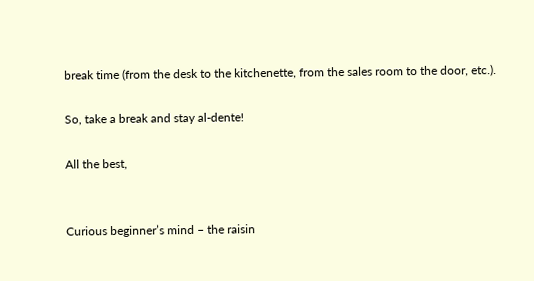break time (from the desk to the kitchenette, from the sales room to the door, etc.).

So, take a break and stay al-dente!

All the best,


Curious beginner’s mind – the raisin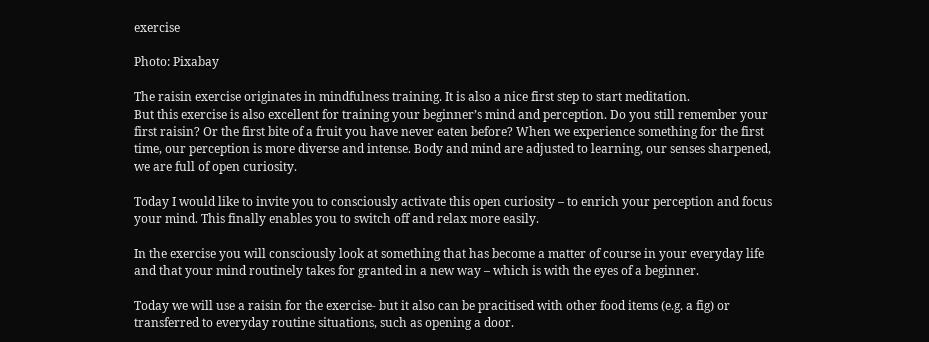exercise

Photo: Pixabay

The raisin exercise originates in mindfulness training. It is also a nice first step to start meditation.
But this exercise is also excellent for training your beginner’s mind and perception. Do you still remember your first raisin? Or the first bite of a fruit you have never eaten before? When we experience something for the first time, our perception is more diverse and intense. Body and mind are adjusted to learning, our senses sharpened, we are full of open curiosity.

Today I would like to invite you to consciously activate this open curiosity – to enrich your perception and focus your mind. This finally enables you to switch off and relax more easily.

In the exercise you will consciously look at something that has become a matter of course in your everyday life and that your mind routinely takes for granted in a new way – which is with the eyes of a beginner.

Today we will use a raisin for the exercise- but it also can be pracitised with other food items (e.g. a fig) or transferred to everyday routine situations, such as opening a door.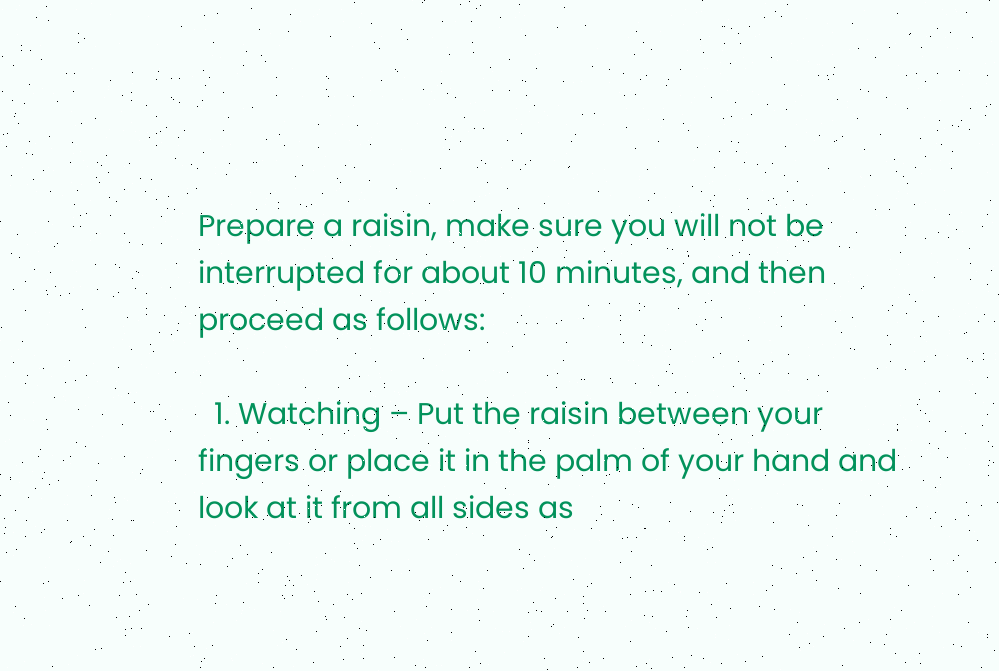Prepare a raisin, make sure you will not be interrupted for about 10 minutes, and then proceed as follows:

  1. Watching – Put the raisin between your fingers or place it in the palm of your hand and look at it from all sides as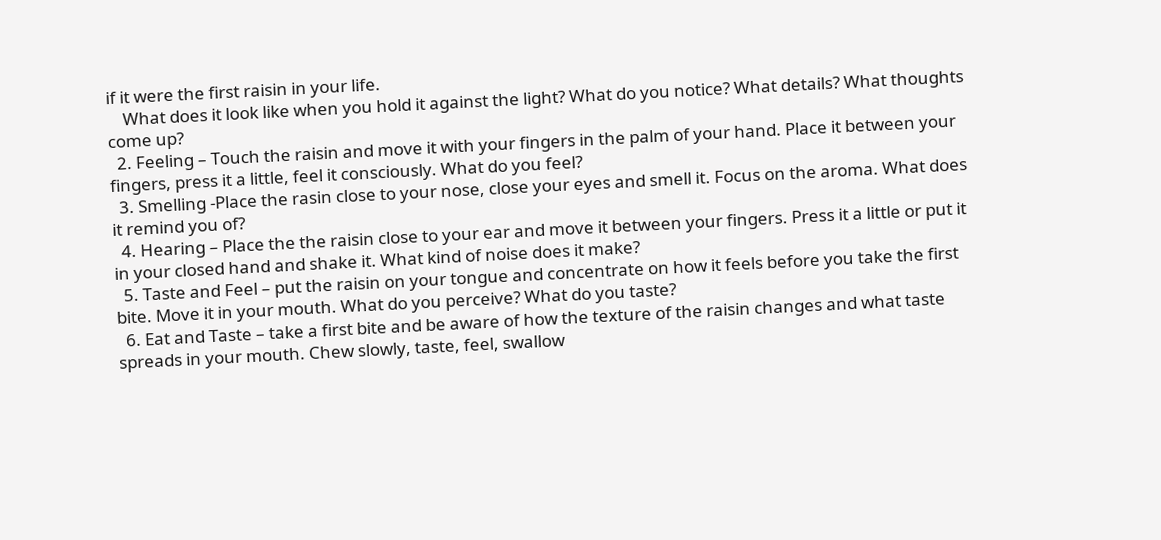if it were the first raisin in your life.
    What does it look like when you hold it against the light? What do you notice? What details? What thoughts come up?
  2. Feeling – Touch the raisin and move it with your fingers in the palm of your hand. Place it between your fingers, press it a little, feel it consciously. What do you feel?
  3. Smelling -Place the rasin close to your nose, close your eyes and smell it. Focus on the aroma. What does it remind you of?
  4. Hearing – Place the the raisin close to your ear and move it between your fingers. Press it a little or put it in your closed hand and shake it. What kind of noise does it make?
  5. Taste and Feel – put the raisin on your tongue and concentrate on how it feels before you take the first bite. Move it in your mouth. What do you perceive? What do you taste?
  6. Eat and Taste – take a first bite and be aware of how the texture of the raisin changes and what taste spreads in your mouth. Chew slowly, taste, feel, swallow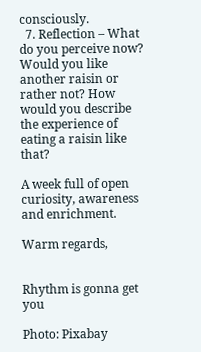consciously.
  7. Reflection – What do you perceive now? Would you like another raisin or rather not? How would you describe the experience of eating a raisin like that?

A week full of open curiosity, awareness and enrichment.

Warm regards,


Rhythm is gonna get you

Photo: Pixabay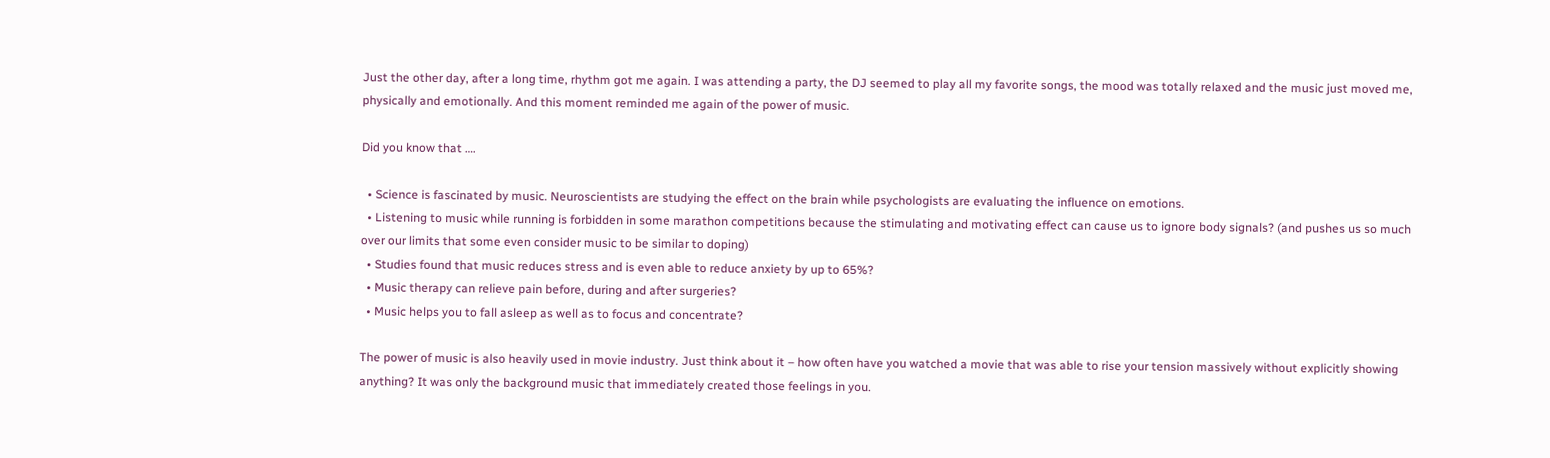Just the other day, after a long time, rhythm got me again. I was attending a party, the DJ seemed to play all my favorite songs, the mood was totally relaxed and the music just moved me, physically and emotionally. And this moment reminded me again of the power of music.

Did you know that ….

  • Science is fascinated by music. Neuroscientists are studying the effect on the brain while psychologists are evaluating the influence on emotions.
  • Listening to music while running is forbidden in some marathon competitions because the stimulating and motivating effect can cause us to ignore body signals? (and pushes us so much over our limits that some even consider music to be similar to doping)
  • Studies found that music reduces stress and is even able to reduce anxiety by up to 65%?
  • Music therapy can relieve pain before, during and after surgeries?
  • Music helps you to fall asleep as well as to focus and concentrate?

The power of music is also heavily used in movie industry. Just think about it – how often have you watched a movie that was able to rise your tension massively without explicitly showing anything? It was only the background music that immediately created those feelings in you.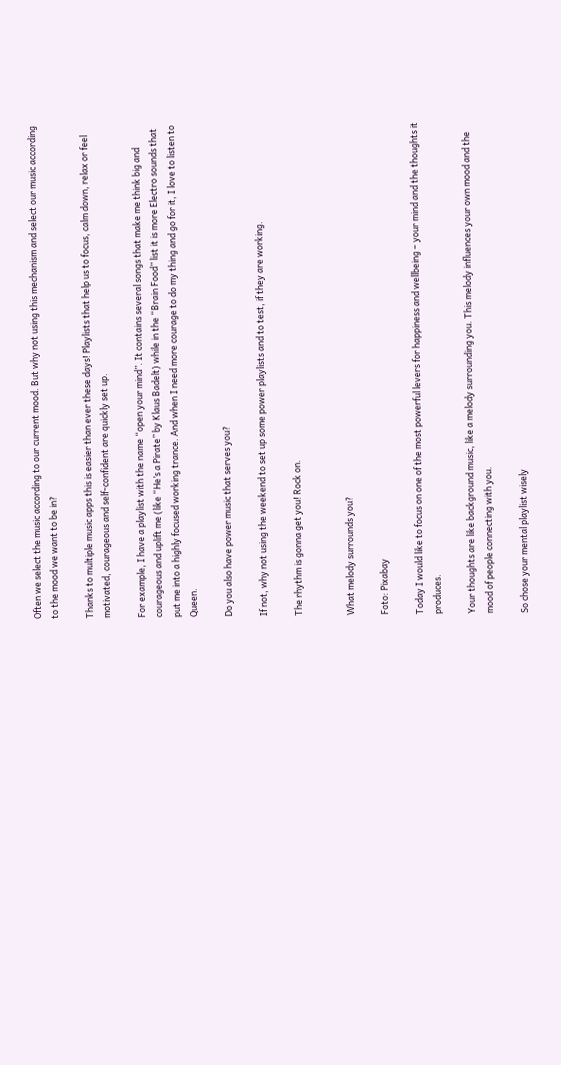Often we select the music according to our current mood. But why not using this mechanism and select our music according to the mood we want to be in?

Thanks to multiple music apps this is easier than ever these days! Playlists that help us to focus, calm down, relax or feel motivated, courageous and self-confident are quickly set up.

For example, I have a playlist with the name “open your mind”. It contains several songs that make me think big and courageous and uplift me (like “He’s a Pirate” by Klaus Badelt) while in the “Brain Food” list it is more Electro sounds that put me into a highly focused working trance. And when I need more courage to do my thing and go for it, I love to listen to Queen.

Do you also have power music that serves you?

If not, why not using the weekend to set up some power playlists and to test, if they are working.

The rhythm is gonna get you! Rock on.


What melody surrounds you?

Foto: Pixabay

Today I would like to focus on one of the most powerful levers for happiness and wellbeing – your mind and the thoughts it produces.

Your thoughts are like background music, like a melody surrounding you. This melody influences your own mood and the mood of people connecting with you.

So chose your mental playlist wisely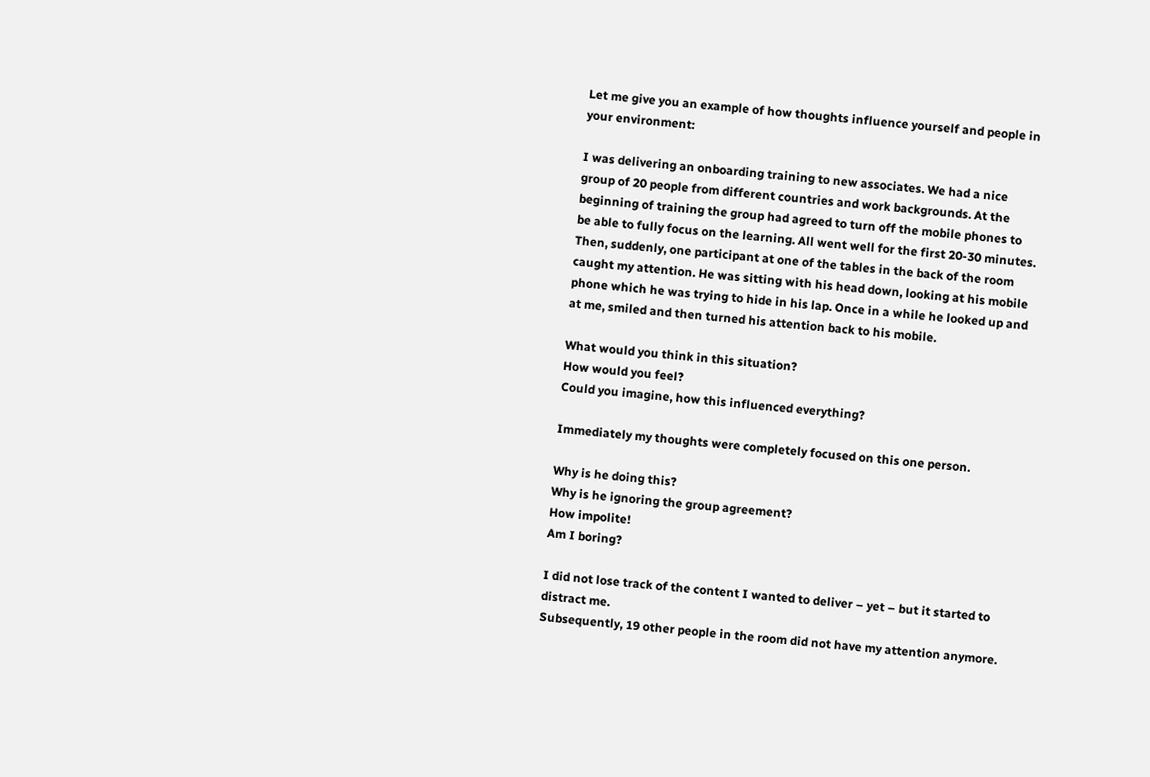Let me give you an example of how thoughts influence yourself and people in your environment:

I was delivering an onboarding training to new associates. We had a nice group of 20 people from different countries and work backgrounds. At the beginning of training the group had agreed to turn off the mobile phones to be able to fully focus on the learning. All went well for the first 20-30 minutes. Then, suddenly, one participant at one of the tables in the back of the room caught my attention. He was sitting with his head down, looking at his mobile phone which he was trying to hide in his lap. Once in a while he looked up and at me, smiled and then turned his attention back to his mobile.

What would you think in this situation?
How would you feel?
Could you imagine, how this influenced everything?

Immediately my thoughts were completely focused on this one person.

Why is he doing this?
Why is he ignoring the group agreement?
How impolite!
Am I boring?

I did not lose track of the content I wanted to deliver – yet – but it started to distract me.
Subsequently, 19 other people in the room did not have my attention anymore.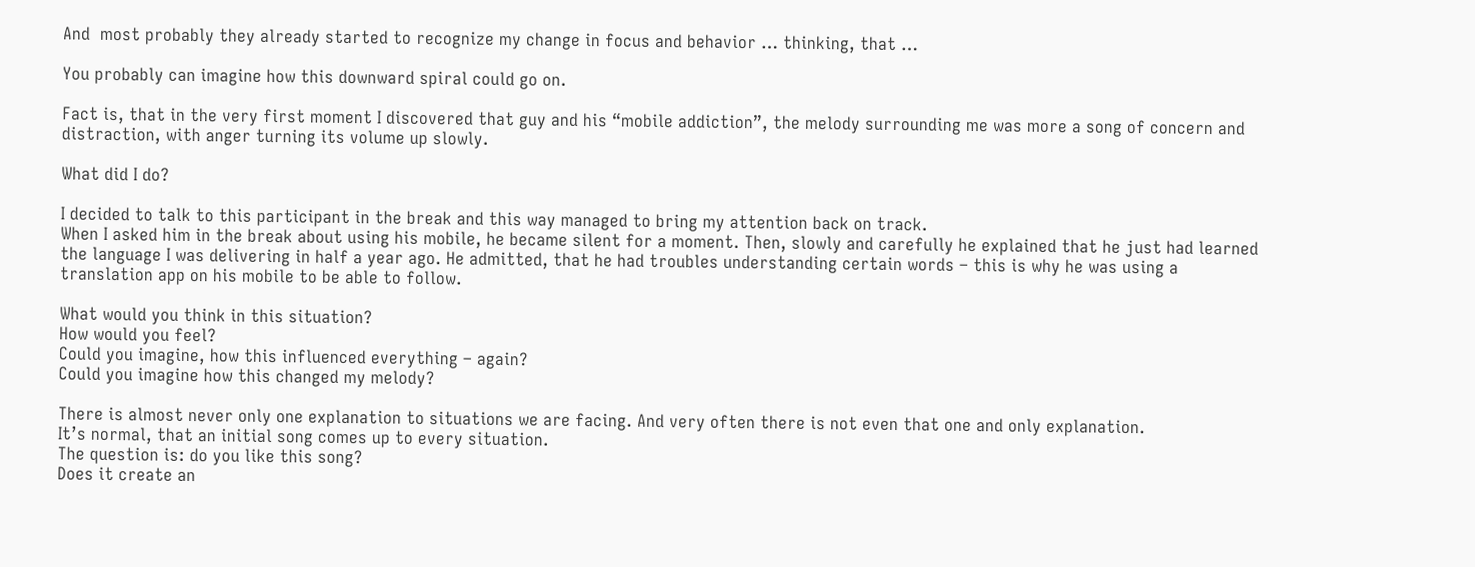And  most probably they already started to recognize my change in focus and behavior … thinking, that …

You probably can imagine how this downward spiral could go on.

Fact is, that in the very first moment I discovered that guy and his “mobile addiction”, the melody surrounding me was more a song of concern and distraction, with anger turning its volume up slowly.

What did I do?

I decided to talk to this participant in the break and this way managed to bring my attention back on track.
When I asked him in the break about using his mobile, he became silent for a moment. Then, slowly and carefully he explained that he just had learned the language I was delivering in half a year ago. He admitted, that he had troubles understanding certain words – this is why he was using a translation app on his mobile to be able to follow.

What would you think in this situation?
How would you feel?
Could you imagine, how this influenced everything – again?
Could you imagine how this changed my melody?

There is almost never only one explanation to situations we are facing. And very often there is not even that one and only explanation.
It’s normal, that an initial song comes up to every situation.
The question is: do you like this song?
Does it create an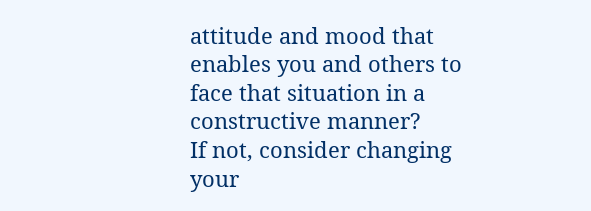attitude and mood that enables you and others to face that situation in a constructive manner?
If not, consider changing your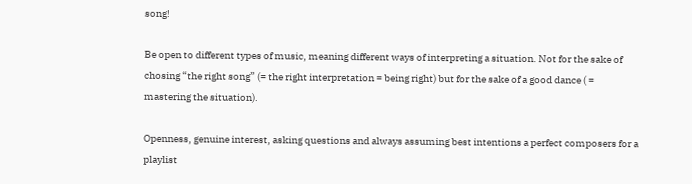song!

Be open to different types of music, meaning different ways of interpreting a situation. Not for the sake of chosing “the right song” (= the right interpretation = being right) but for the sake of a good dance ( = mastering the situation).

Openness, genuine interest, asking questions and always assuming best intentions a perfect composers for a playlist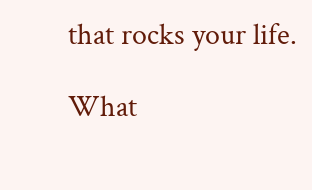that rocks your life.

What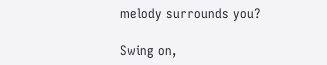melody surrounds you?

Swing on,